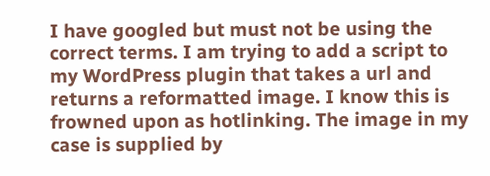I have googled but must not be using the correct terms. I am trying to add a script to my WordPress plugin that takes a url and returns a reformatted image. I know this is frowned upon as hotlinking. The image in my case is supplied by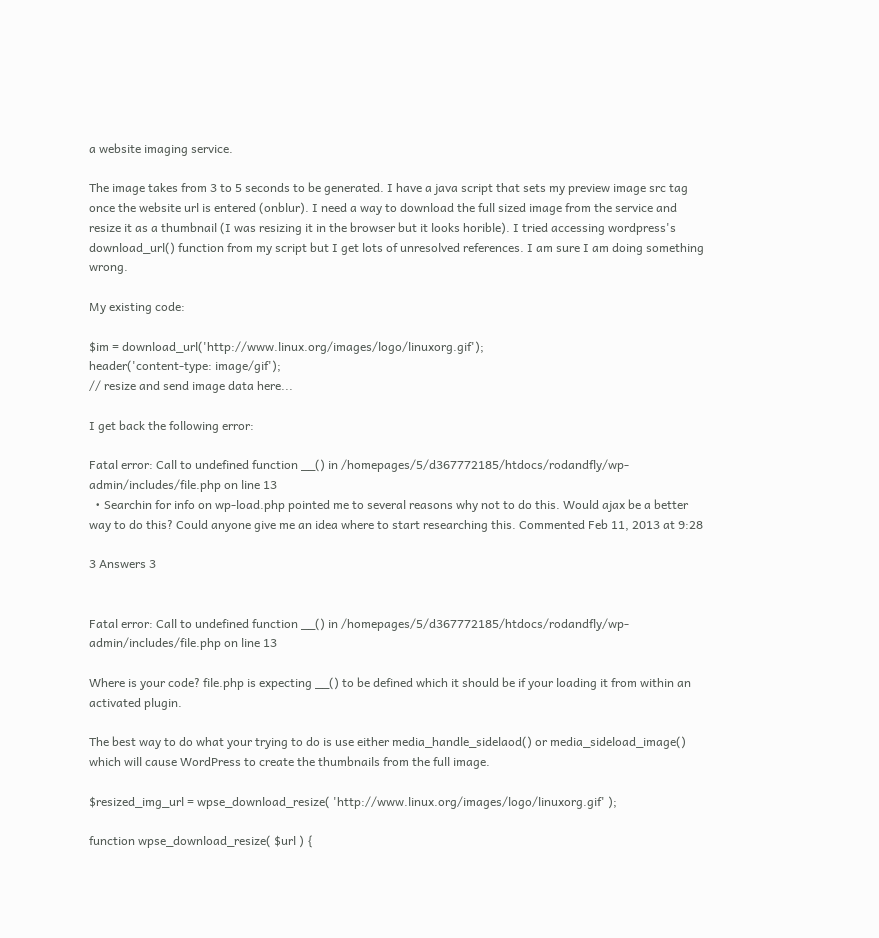a website imaging service.

The image takes from 3 to 5 seconds to be generated. I have a java script that sets my preview image src tag once the website url is entered (onblur). I need a way to download the full sized image from the service and resize it as a thumbnail (I was resizing it in the browser but it looks horible). I tried accessing wordpress's download_url() function from my script but I get lots of unresolved references. I am sure I am doing something wrong.

My existing code:

$im = download_url('http://www.linux.org/images/logo/linuxorg.gif');
header('content-type: image/gif');
// resize and send image data here...

I get back the following error:

Fatal error: Call to undefined function __() in /homepages/5/d367772185/htdocs/rodandfly/wp-admin/includes/file.php on line 13
  • Searchin for info on wp-load.php pointed me to several reasons why not to do this. Would ajax be a better way to do this? Could anyone give me an idea where to start researching this. Commented Feb 11, 2013 at 9:28

3 Answers 3


Fatal error: Call to undefined function __() in /homepages/5/d367772185/htdocs/rodandfly/wp-admin/includes/file.php on line 13

Where is your code? file.php is expecting __() to be defined which it should be if your loading it from within an activated plugin.

The best way to do what your trying to do is use either media_handle_sidelaod() or media_sideload_image() which will cause WordPress to create the thumbnails from the full image.

$resized_img_url = wpse_download_resize( 'http://www.linux.org/images/logo/linuxorg.gif' );

function wpse_download_resize( $url ) {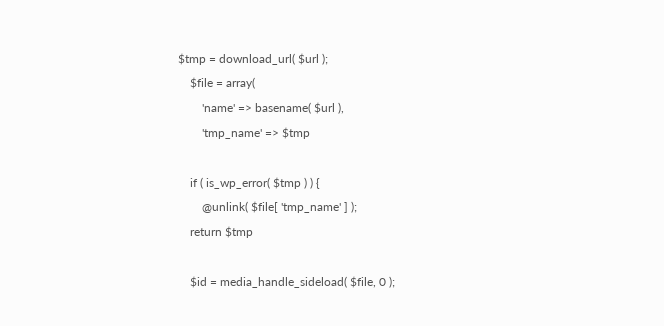$tmp = download_url( $url );
    $file = array(
        'name' => basename( $url ),
        'tmp_name' => $tmp

    if ( is_wp_error( $tmp ) ) {
        @unlink( $file[ 'tmp_name' ] );
    return $tmp

    $id = media_handle_sideload( $file, 0 );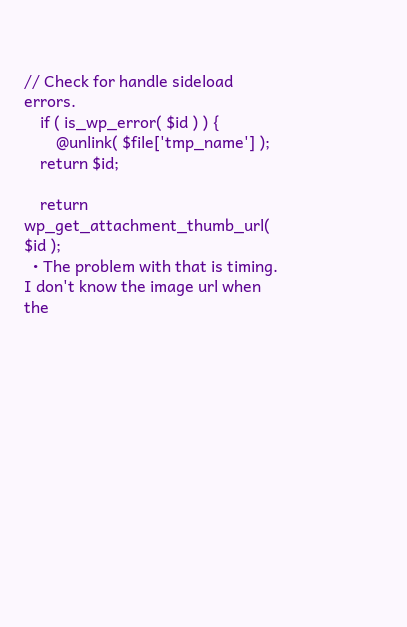// Check for handle sideload errors.
    if ( is_wp_error( $id ) ) {
        @unlink( $file['tmp_name'] );
    return $id;

    return wp_get_attachment_thumb_url( $id );
  • The problem with that is timing. I don't know the image url when the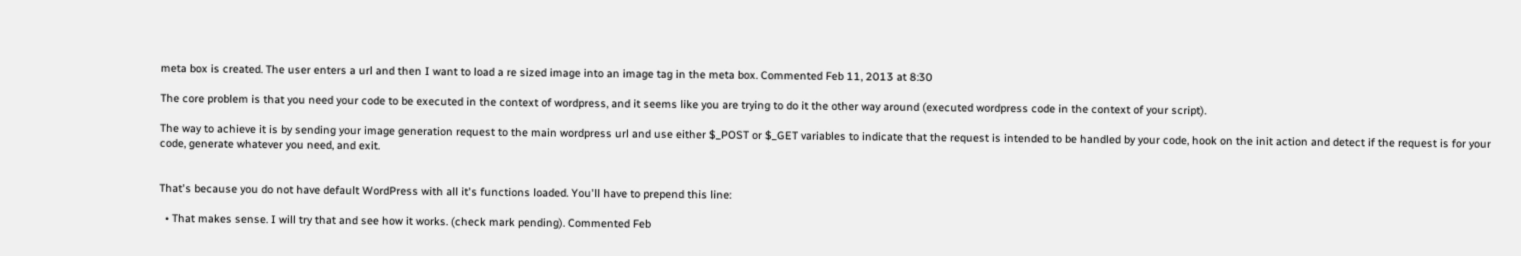meta box is created. The user enters a url and then I want to load a re sized image into an image tag in the meta box. Commented Feb 11, 2013 at 8:30

The core problem is that you need your code to be executed in the context of wordpress, and it seems like you are trying to do it the other way around (executed wordpress code in the context of your script).

The way to achieve it is by sending your image generation request to the main wordpress url and use either $_POST or $_GET variables to indicate that the request is intended to be handled by your code, hook on the init action and detect if the request is for your code, generate whatever you need, and exit.


That's because you do not have default WordPress with all it's functions loaded. You'll have to prepend this line:

  • That makes sense. I will try that and see how it works. (check mark pending). Commented Feb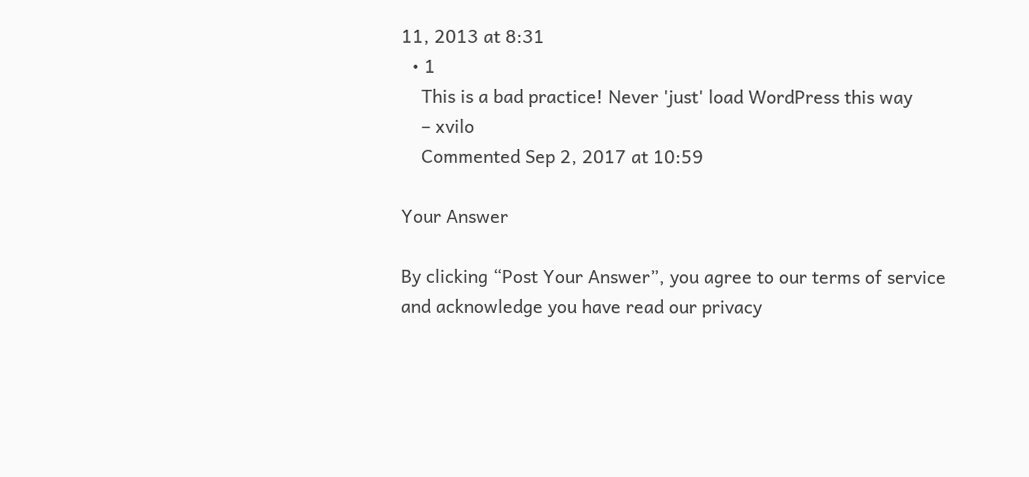11, 2013 at 8:31
  • 1
    This is a bad practice! Never 'just' load WordPress this way
    – xvilo
    Commented Sep 2, 2017 at 10:59

Your Answer

By clicking “Post Your Answer”, you agree to our terms of service and acknowledge you have read our privacy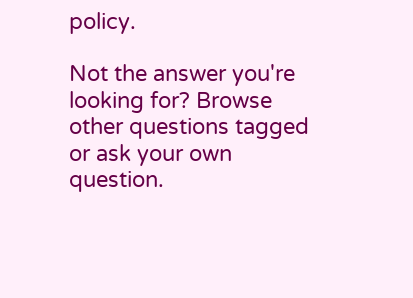policy.

Not the answer you're looking for? Browse other questions tagged or ask your own question.